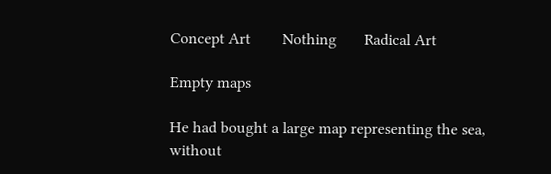Concept Art        Nothing       Radical Art

Empty maps

He had bought a large map representing the sea,
without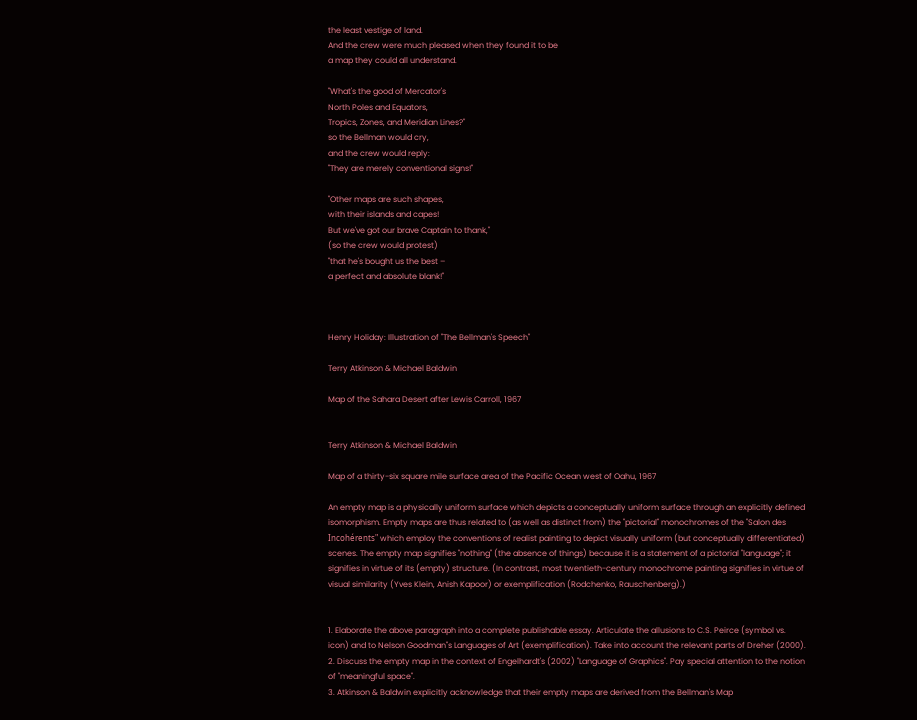the least vestige of land.
And the crew were much pleased when they found it to be
a map they could all understand.

"What's the good of Mercator's
North Poles and Equators,
Tropics, Zones, and Meridian Lines?"
so the Bellman would cry,
and the crew would reply:
"They are merely conventional signs!"

"Other maps are such shapes,
with their islands and capes!
But we've got our brave Captain to thank,"
(so the crew would protest)
"that he's bought us the best –
a perfect and absolute blank!"



Henry Holiday: Illustration of "The Bellman's Speech"

Terry Atkinson & Michael Baldwin

Map of the Sahara Desert after Lewis Carroll, 1967


Terry Atkinson & Michael Baldwin

Map of a thirty-six square mile surface area of the Pacific Ocean west of Oahu, 1967

An empty map is a physically uniform surface which depicts a conceptually uniform surface through an explicitly defined isomorphism. Empty maps are thus related to (as well as distinct from) the "pictorial" monochromes of the "Salon des Incohérents" which employ the conventions of realist painting to depict visually uniform (but conceptually differentiated) scenes. The empty map signifies "nothing" (the absence of things) because it is a statement of a pictorial "language"; it signifies in virtue of its (empty) structure. (In contrast, most twentieth-century monochrome painting signifies in virtue of visual similarity (Yves Klein, Anish Kapoor) or exemplification (Rodchenko, Rauschenberg).)


1. Elaborate the above paragraph into a complete publishable essay. Articulate the allusions to C.S. Peirce (symbol vs. icon) and to Nelson Goodman"s Languages of Art (exemplification). Take into account the relevant parts of Dreher (2000).
2. Discuss the empty map in the context of Engelhardt's (2002) "Language of Graphics". Pay special attention to the notion of "meaningful space".
3. Atkinson & Baldwin explicitly acknowledge that their empty maps are derived from the Bellman's Map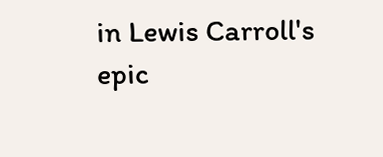in Lewis Carroll's epic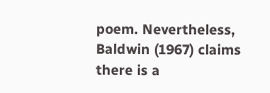poem. Nevertheless, Baldwin (1967) claims there is a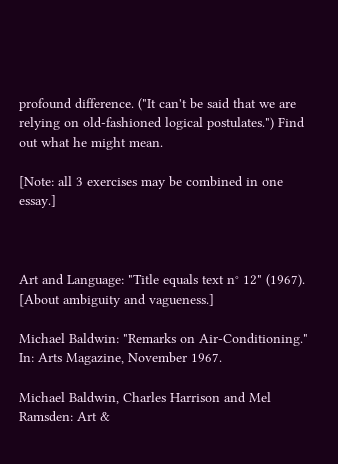profound difference. ("It can't be said that we are relying on old-fashioned logical postulates.") Find out what he might mean.

[Note: all 3 exercises may be combined in one essay.]



Art and Language: "Title equals text n° 12" (1967). [About ambiguity and vagueness.]

Michael Baldwin: "Remarks on Air-Conditioning." In: Arts Magazine, November 1967.

Michael Baldwin, Charles Harrison and Mel Ramsden: Art &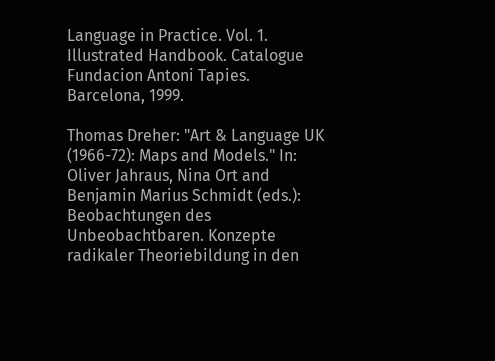Language in Practice. Vol. 1. Illustrated Handbook. Catalogue Fundacion Antoni Tapies. Barcelona, 1999.

Thomas Dreher: "Art & Language UK (1966-72): Maps and Models." In: Oliver Jahraus, Nina Ort and Benjamin Marius Schmidt (eds.): Beobachtungen des Unbeobachtbaren. Konzepte radikaler Theoriebildung in den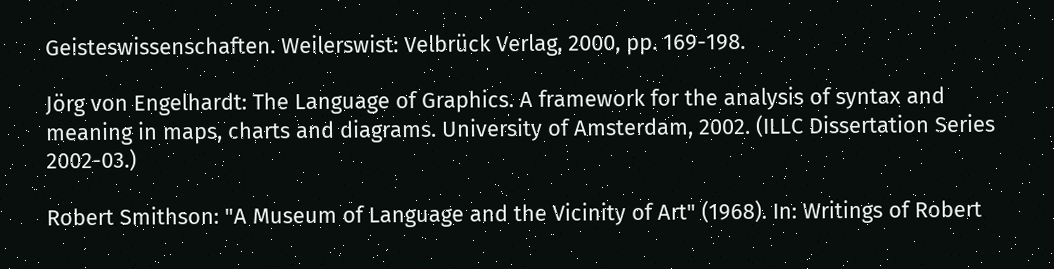Geisteswissenschaften. Weilerswist: Velbrück Verlag, 2000, pp. 169-198.

Jörg von Engelhardt: The Language of Graphics. A framework for the analysis of syntax and meaning in maps, charts and diagrams. University of Amsterdam, 2002. (ILLC Dissertation Series 2002-03.)

Robert Smithson: "A Museum of Language and the Vicinity of Art" (1968). In: Writings of Robert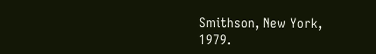Smithson, New York, 1979.